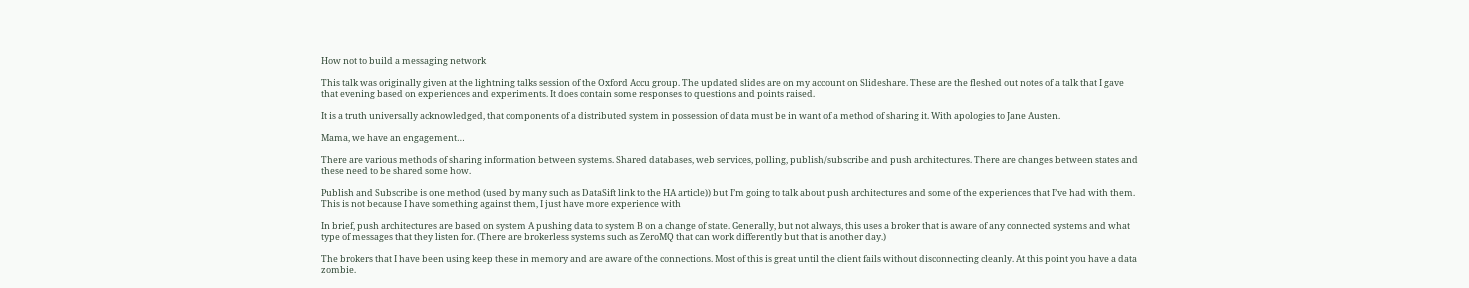How not to build a messaging network

This talk was originally given at the lightning talks session of the Oxford Accu group. The updated slides are on my account on Slideshare. These are the fleshed out notes of a talk that I gave that evening based on experiences and experiments. It does contain some responses to questions and points raised.

It is a truth universally acknowledged, that components of a distributed system in possession of data must be in want of a method of sharing it. With apologies to Jane Austen.

Mama, we have an engagement…

There are various methods of sharing information between systems. Shared databases, web services, polling, publish/subscribe and push architectures. There are changes between states and these need to be shared some how.

Publish and Subscribe is one method (used by many such as DataSift link to the HA article)) but I’m going to talk about push architectures and some of the experiences that I’ve had with them. This is not because I have something against them, I just have more experience with

In brief, push architectures are based on system A pushing data to system B on a change of state. Generally, but not always, this uses a broker that is aware of any connected systems and what type of messages that they listen for. (There are brokerless systems such as ZeroMQ that can work differently but that is another day.)

The brokers that I have been using keep these in memory and are aware of the connections. Most of this is great until the client fails without disconnecting cleanly. At this point you have a data zombie.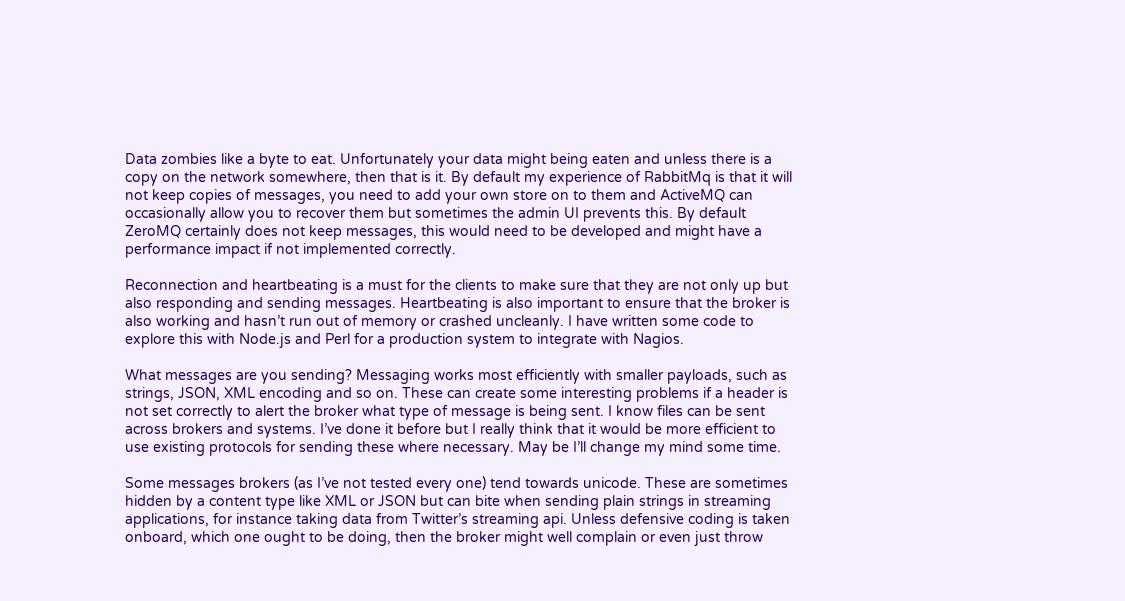Data zombies like a byte to eat. Unfortunately your data might being eaten and unless there is a copy on the network somewhere, then that is it. By default my experience of RabbitMq is that it will not keep copies of messages, you need to add your own store on to them and ActiveMQ can occasionally allow you to recover them but sometimes the admin UI prevents this. By default ZeroMQ certainly does not keep messages, this would need to be developed and might have a performance impact if not implemented correctly.

Reconnection and heartbeating is a must for the clients to make sure that they are not only up but also responding and sending messages. Heartbeating is also important to ensure that the broker is also working and hasn’t run out of memory or crashed uncleanly. I have written some code to explore this with Node.js and Perl for a production system to integrate with Nagios.

What messages are you sending? Messaging works most efficiently with smaller payloads, such as strings, JSON, XML encoding and so on. These can create some interesting problems if a header is not set correctly to alert the broker what type of message is being sent. I know files can be sent across brokers and systems. I’ve done it before but I really think that it would be more efficient to use existing protocols for sending these where necessary. May be I’ll change my mind some time.

Some messages brokers (as I’ve not tested every one) tend towards unicode. These are sometimes hidden by a content type like XML or JSON but can bite when sending plain strings in streaming applications, for instance taking data from Twitter’s streaming api. Unless defensive coding is taken onboard, which one ought to be doing, then the broker might well complain or even just throw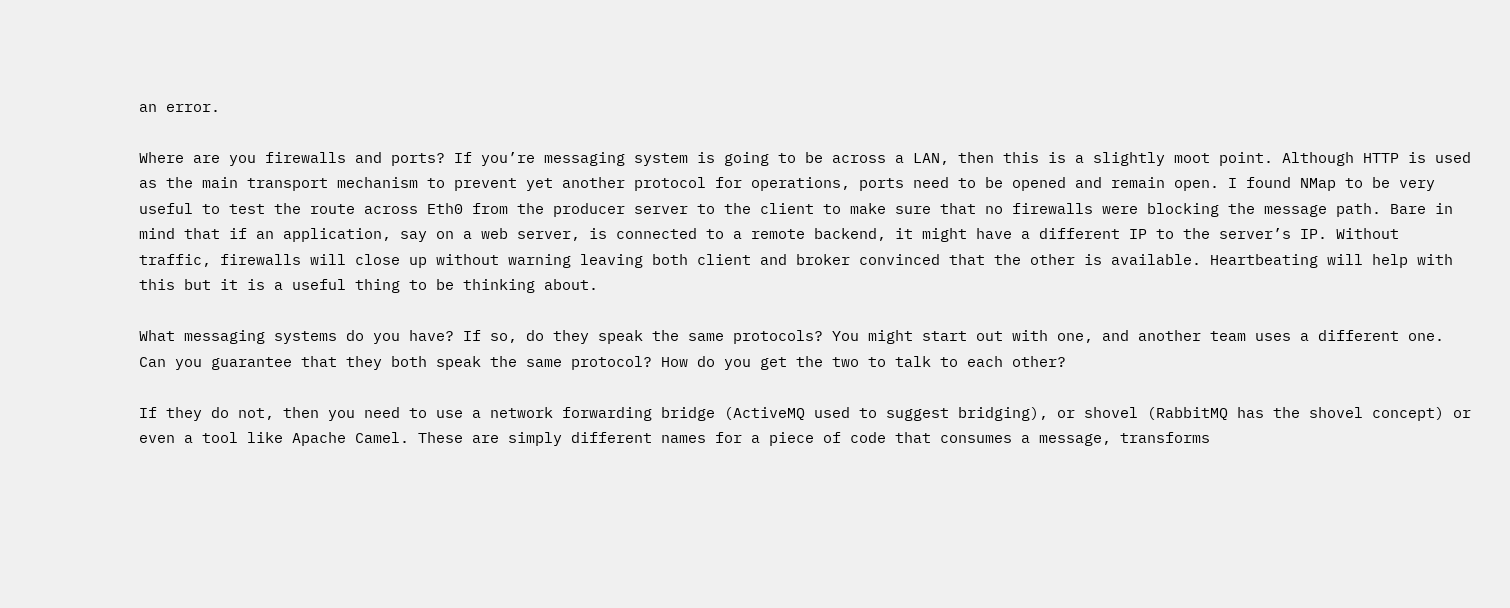an error.

Where are you firewalls and ports? If you’re messaging system is going to be across a LAN, then this is a slightly moot point. Although HTTP is used as the main transport mechanism to prevent yet another protocol for operations, ports need to be opened and remain open. I found NMap to be very useful to test the route across Eth0 from the producer server to the client to make sure that no firewalls were blocking the message path. Bare in mind that if an application, say on a web server, is connected to a remote backend, it might have a different IP to the server’s IP. Without traffic, firewalls will close up without warning leaving both client and broker convinced that the other is available. Heartbeating will help with this but it is a useful thing to be thinking about.

What messaging systems do you have? If so, do they speak the same protocols? You might start out with one, and another team uses a different one. Can you guarantee that they both speak the same protocol? How do you get the two to talk to each other?

If they do not, then you need to use a network forwarding bridge (ActiveMQ used to suggest bridging), or shovel (RabbitMQ has the shovel concept) or even a tool like Apache Camel. These are simply different names for a piece of code that consumes a message, transforms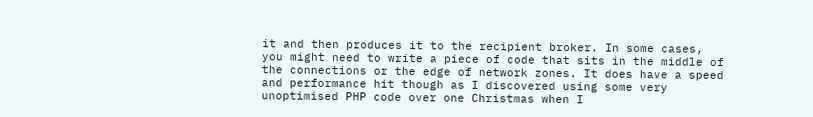it and then produces it to the recipient broker. In some cases, you might need to write a piece of code that sits in the middle of the connections or the edge of network zones. It does have a speed and performance hit though as I discovered using some very unoptimised PHP code over one Christmas when I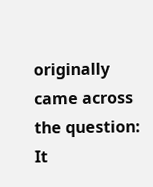originally came across the question: It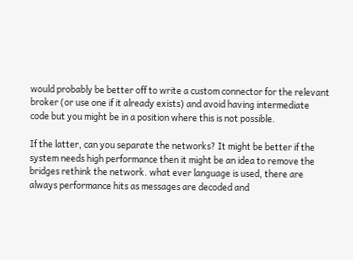would probably be better off to write a custom connector for the relevant broker (or use one if it already exists) and avoid having intermediate code but you might be in a position where this is not possible.

If the latter, can you separate the networks? It might be better if the system needs high performance then it might be an idea to remove the bridges rethink the network. what ever language is used, there are always performance hits as messages are decoded and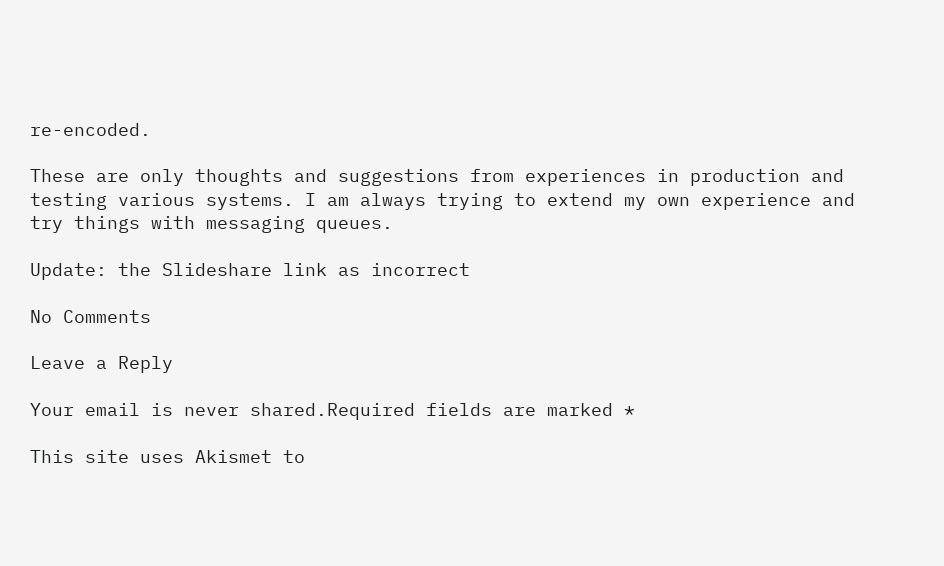re-encoded.

These are only thoughts and suggestions from experiences in production and testing various systems. I am always trying to extend my own experience and try things with messaging queues.

Update: the Slideshare link as incorrect

No Comments

Leave a Reply

Your email is never shared.Required fields are marked *

This site uses Akismet to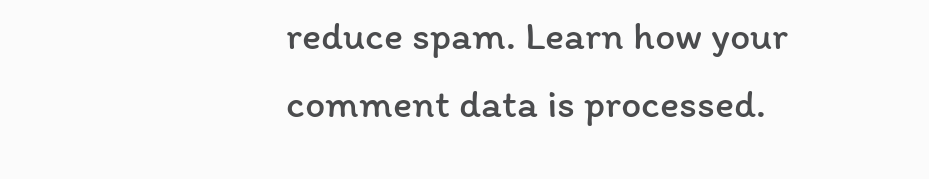reduce spam. Learn how your comment data is processed.